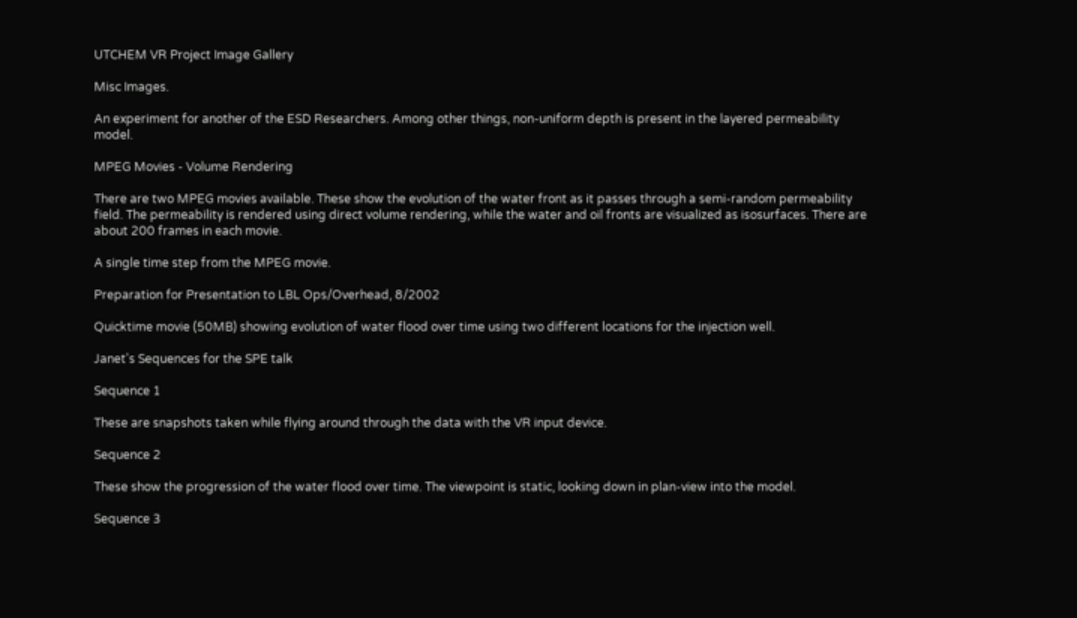UTCHEM VR Project Image Gallery

Misc Images.

An experiment for another of the ESD Researchers. Among other things, non-uniform depth is present in the layered permeability model.

MPEG Movies - Volume Rendering

There are two MPEG movies available. These show the evolution of the water front as it passes through a semi-random permeability field. The permeability is rendered using direct volume rendering, while the water and oil fronts are visualized as isosurfaces. There are about 200 frames in each movie.

A single time step from the MPEG movie.

Preparation for Presentation to LBL Ops/Overhead, 8/2002

Quicktime movie (50MB) showing evolution of water flood over time using two different locations for the injection well.

Janet's Sequences for the SPE talk

Sequence 1

These are snapshots taken while flying around through the data with the VR input device.

Sequence 2

These show the progression of the water flood over time. The viewpoint is static, looking down in plan-view into the model.

Sequence 3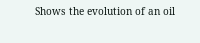Shows the evolution of an oil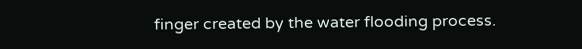finger created by the water flooding process.